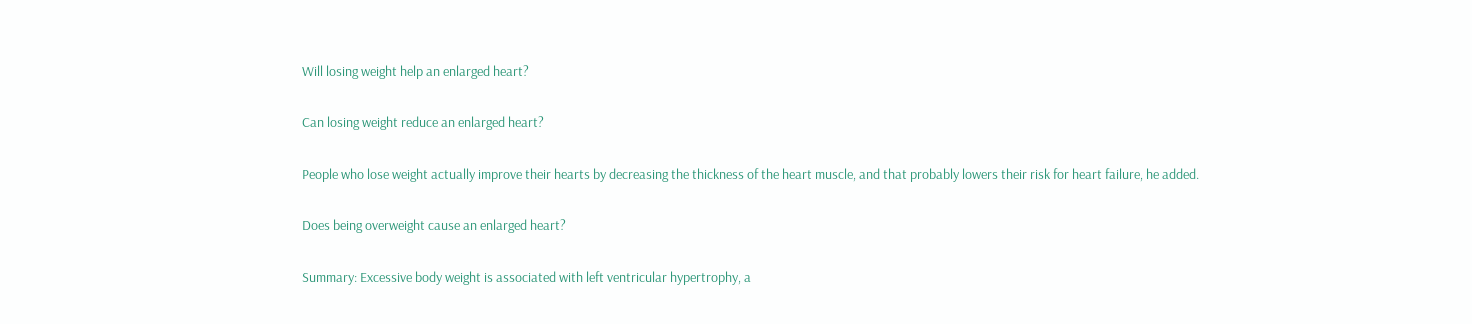Will losing weight help an enlarged heart?

Can losing weight reduce an enlarged heart?

People who lose weight actually improve their hearts by decreasing the thickness of the heart muscle, and that probably lowers their risk for heart failure, he added.

Does being overweight cause an enlarged heart?

Summary: Excessive body weight is associated with left ventricular hypertrophy, a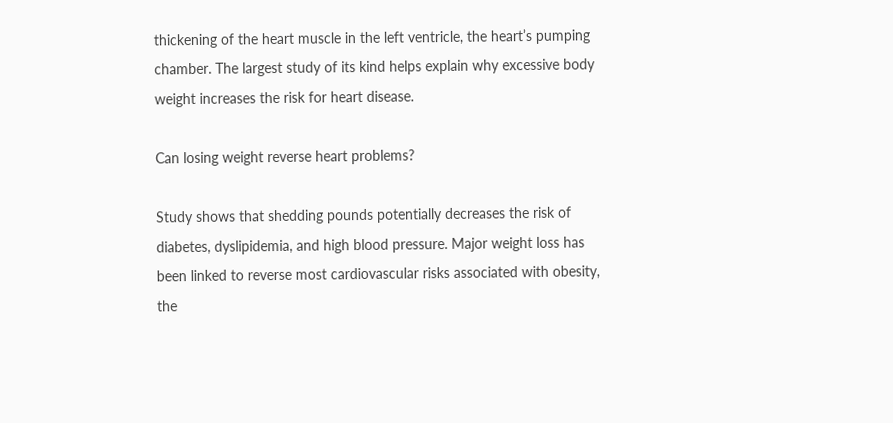thickening of the heart muscle in the left ventricle, the heart’s pumping chamber. The largest study of its kind helps explain why excessive body weight increases the risk for heart disease.

Can losing weight reverse heart problems?

Study shows that shedding pounds potentially decreases the risk of diabetes, dyslipidemia, and high blood pressure. Major weight loss has been linked to reverse most cardiovascular risks associated with obesity, the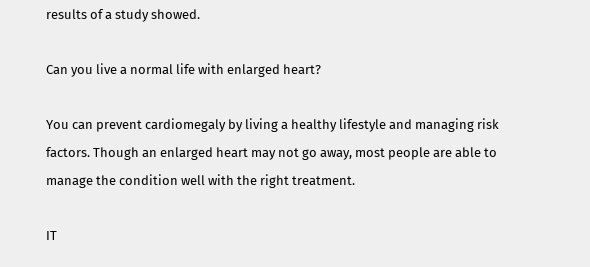results of a study showed.

Can you live a normal life with enlarged heart?

You can prevent cardiomegaly by living a healthy lifestyle and managing risk factors. Though an enlarged heart may not go away, most people are able to manage the condition well with the right treatment.

IT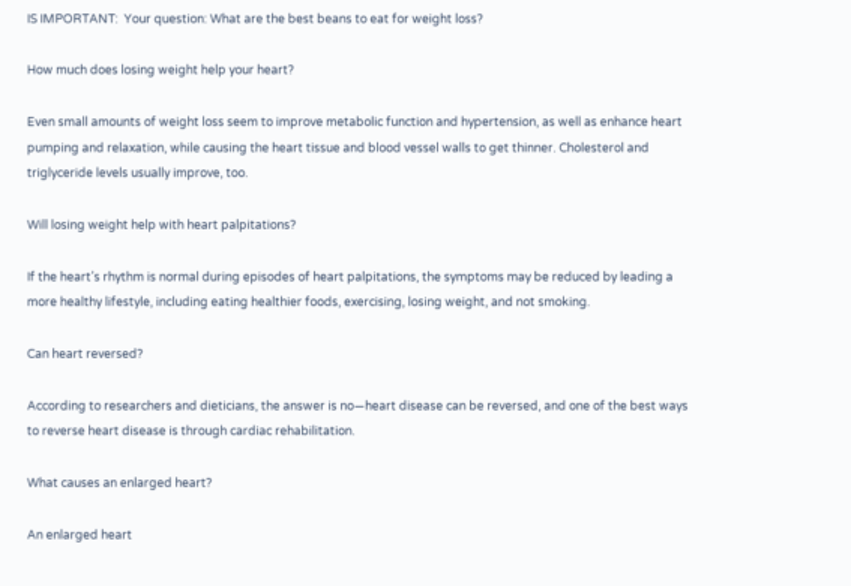IS IMPORTANT:  Your question: What are the best beans to eat for weight loss?

How much does losing weight help your heart?

Even small amounts of weight loss seem to improve metabolic function and hypertension, as well as enhance heart pumping and relaxation, while causing the heart tissue and blood vessel walls to get thinner. Cholesterol and triglyceride levels usually improve, too.

Will losing weight help with heart palpitations?

If the heart’s rhythm is normal during episodes of heart palpitations, the symptoms may be reduced by leading a more healthy lifestyle, including eating healthier foods, exercising, losing weight, and not smoking.

Can heart reversed?

According to researchers and dieticians, the answer is no—heart disease can be reversed, and one of the best ways to reverse heart disease is through cardiac rehabilitation.

What causes an enlarged heart?

An enlarged heart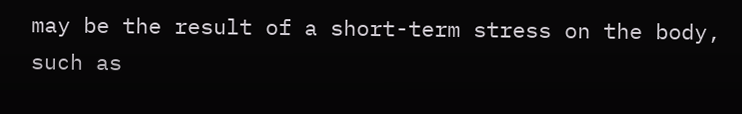may be the result of a short-term stress on the body, such as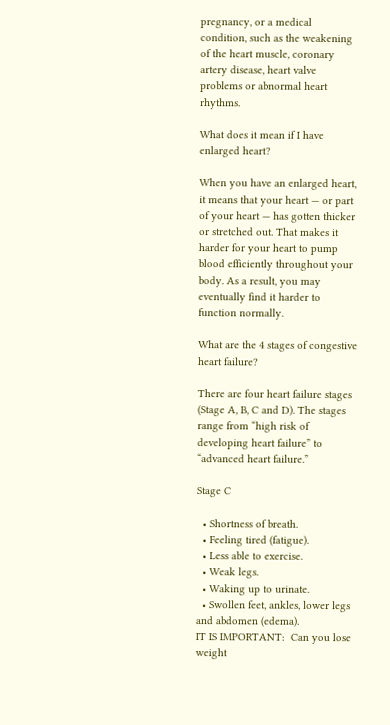pregnancy, or a medical condition, such as the weakening of the heart muscle, coronary artery disease, heart valve problems or abnormal heart rhythms.

What does it mean if I have enlarged heart?

When you have an enlarged heart, it means that your heart — or part of your heart — has gotten thicker or stretched out. That makes it harder for your heart to pump blood efficiently throughout your body. As a result, you may eventually find it harder to function normally.

What are the 4 stages of congestive heart failure?

There are four heart failure stages (Stage A, B, C and D). The stages range from “high risk of developing heart failure” to “advanced heart failure.”

Stage C

  • Shortness of breath.
  • Feeling tired (fatigue).
  • Less able to exercise.
  • Weak legs.
  • Waking up to urinate.
  • Swollen feet, ankles, lower legs and abdomen (edema).
IT IS IMPORTANT:  Can you lose weight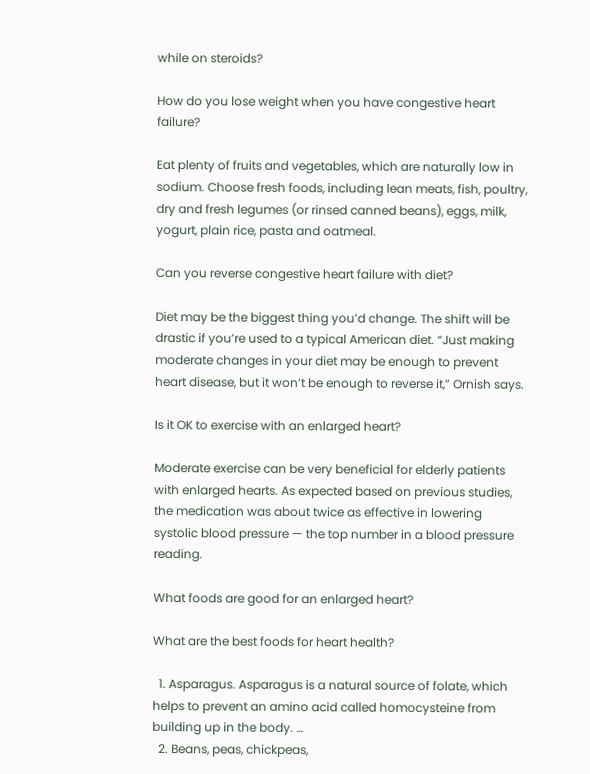while on steroids?

How do you lose weight when you have congestive heart failure?

Eat plenty of fruits and vegetables, which are naturally low in sodium. Choose fresh foods, including lean meats, fish, poultry, dry and fresh legumes (or rinsed canned beans), eggs, milk, yogurt, plain rice, pasta and oatmeal.

Can you reverse congestive heart failure with diet?

Diet may be the biggest thing you’d change. The shift will be drastic if you’re used to a typical American diet. “Just making moderate changes in your diet may be enough to prevent heart disease, but it won’t be enough to reverse it,” Ornish says.

Is it OK to exercise with an enlarged heart?

Moderate exercise can be very beneficial for elderly patients with enlarged hearts. As expected based on previous studies, the medication was about twice as effective in lowering systolic blood pressure — the top number in a blood pressure reading.

What foods are good for an enlarged heart?

What are the best foods for heart health?

  1. Asparagus. Asparagus is a natural source of folate, which helps to prevent an amino acid called homocysteine from building up in the body. …
  2. Beans, peas, chickpeas,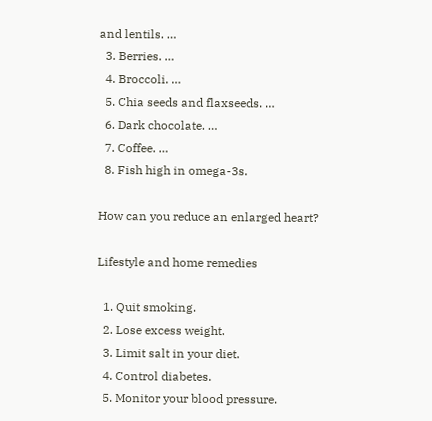and lentils. …
  3. Berries. …
  4. Broccoli. …
  5. Chia seeds and flaxseeds. …
  6. Dark chocolate. …
  7. Coffee. …
  8. Fish high in omega-3s.

How can you reduce an enlarged heart?

Lifestyle and home remedies

  1. Quit smoking.
  2. Lose excess weight.
  3. Limit salt in your diet.
  4. Control diabetes.
  5. Monitor your blood pressure.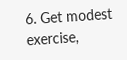6. Get modest exercise,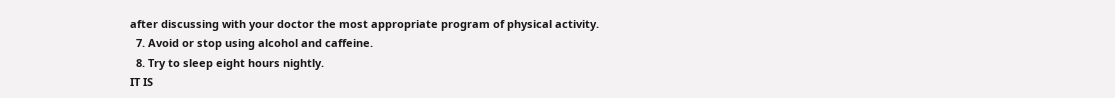after discussing with your doctor the most appropriate program of physical activity.
  7. Avoid or stop using alcohol and caffeine.
  8. Try to sleep eight hours nightly.
IT IS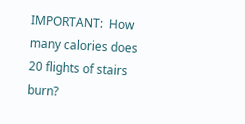IMPORTANT:  How many calories does 20 flights of stairs burn?